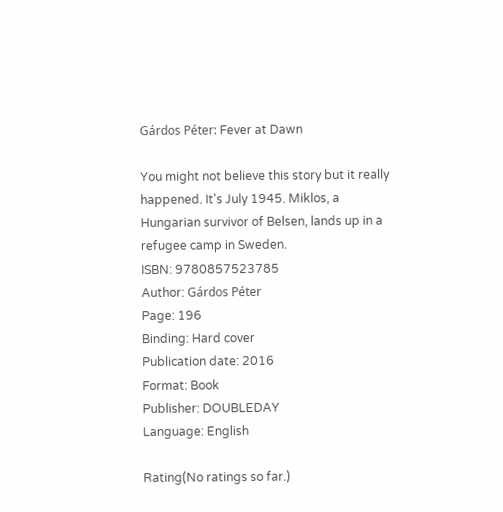Gárdos Péter: Fever at Dawn

You might not believe this story but it really happened. It's July 1945. Miklos, a Hungarian survivor of Belsen, lands up in a refugee camp in Sweden.
ISBN: 9780857523785
Author: Gárdos Péter
Page: 196
Binding: Hard cover
Publication date: 2016
Format: Book
Publisher: DOUBLEDAY
Language: English

Rating(No ratings so far.)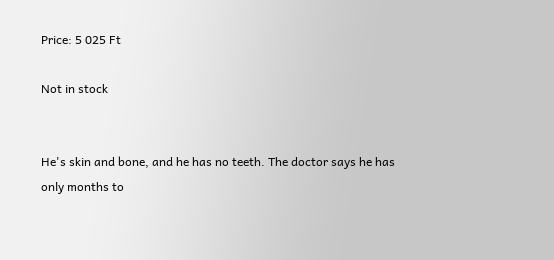Price: 5 025 Ft

Not in stock


He's skin and bone, and he has no teeth. The doctor says he has only months to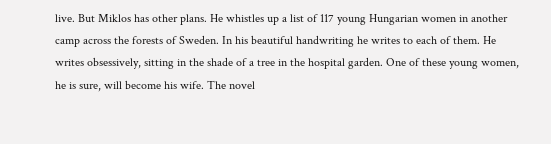live. But Miklos has other plans. He whistles up a list of 117 young Hungarian women in another camp across the forests of Sweden. In his beautiful handwriting he writes to each of them. He writes obsessively, sitting in the shade of a tree in the hospital garden. One of these young women, he is sure, will become his wife. The novel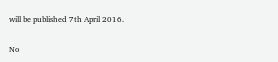will be published 7th April 2016.


No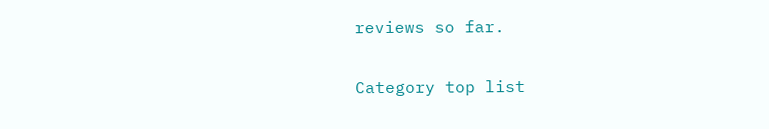reviews so far.

Category top list